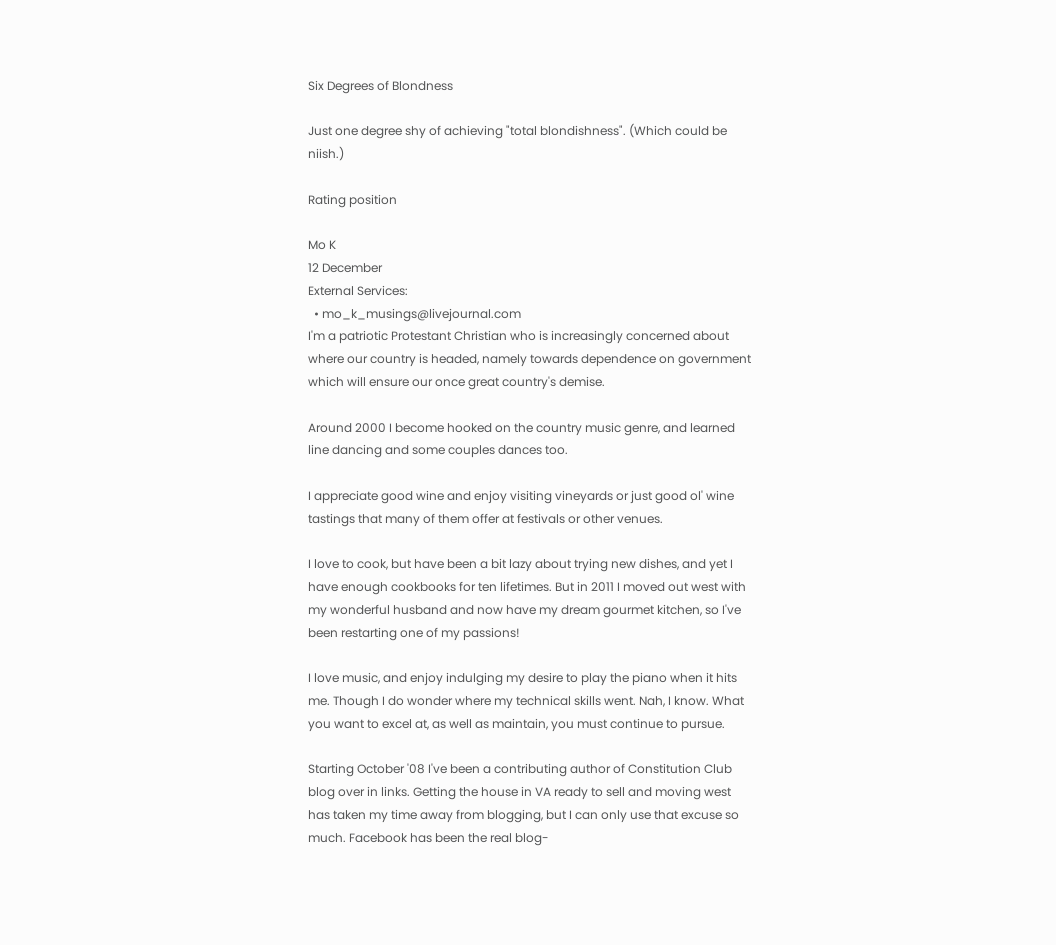Six Degrees of Blondness

Just one degree shy of achieving "total blondishness". (Which could be niish.)

Rating position

Mo K
12 December
External Services:
  • mo_k_musings@livejournal.com
I'm a patriotic Protestant Christian who is increasingly concerned about where our country is headed, namely towards dependence on government which will ensure our once great country's demise.

Around 2000 I become hooked on the country music genre, and learned line dancing and some couples dances too.

I appreciate good wine and enjoy visiting vineyards or just good ol' wine tastings that many of them offer at festivals or other venues.

I love to cook, but have been a bit lazy about trying new dishes, and yet I have enough cookbooks for ten lifetimes. But in 2011 I moved out west with my wonderful husband and now have my dream gourmet kitchen, so I've been restarting one of my passions!

I love music, and enjoy indulging my desire to play the piano when it hits me. Though I do wonder where my technical skills went. Nah, I know. What you want to excel at, as well as maintain, you must continue to pursue.

Starting October '08 I've been a contributing author of Constitution Club blog over in links. Getting the house in VA ready to sell and moving west has taken my time away from blogging, but I can only use that excuse so much. Facebook has been the real blog-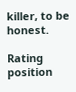killer, to be honest.

Rating position